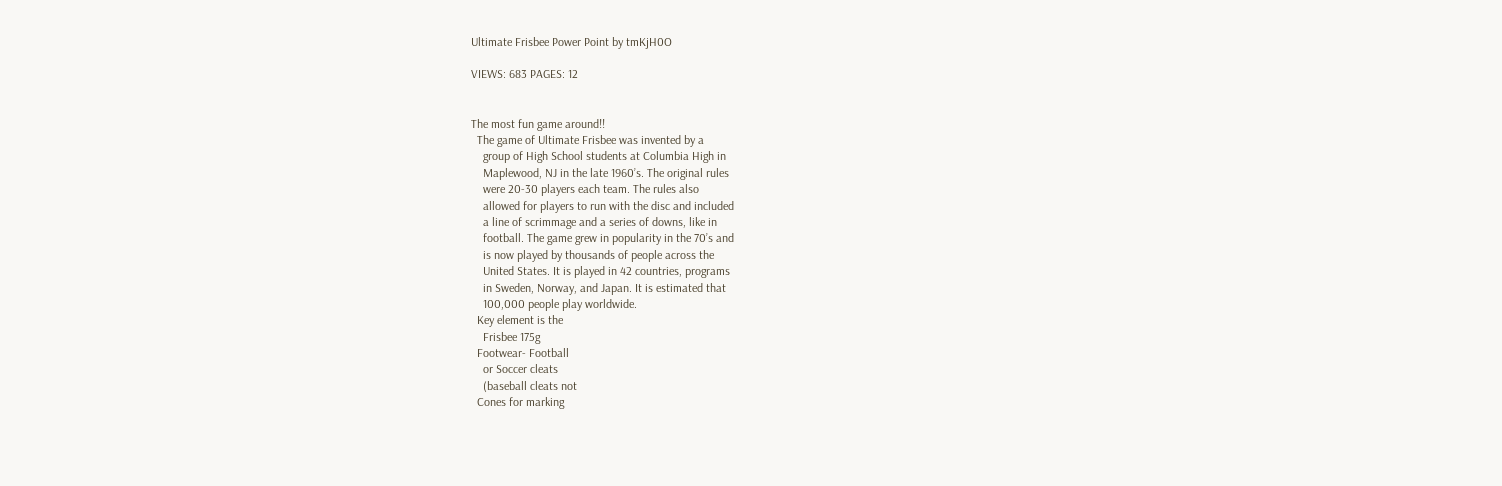Ultimate Frisbee Power Point by tmKjH0O

VIEWS: 683 PAGES: 12


The most fun game around!!
  The game of Ultimate Frisbee was invented by a
    group of High School students at Columbia High in
    Maplewood, NJ in the late 1960’s. The original rules
    were 20-30 players each team. The rules also
    allowed for players to run with the disc and included
    a line of scrimmage and a series of downs, like in
    football. The game grew in popularity in the 70’s and
    is now played by thousands of people across the
    United States. It is played in 42 countries, programs
    in Sweden, Norway, and Japan. It is estimated that
    100,000 people play worldwide.
  Key element is the
    Frisbee 175g
  Footwear- Football
    or Soccer cleats
    (baseball cleats not
  Cones for marking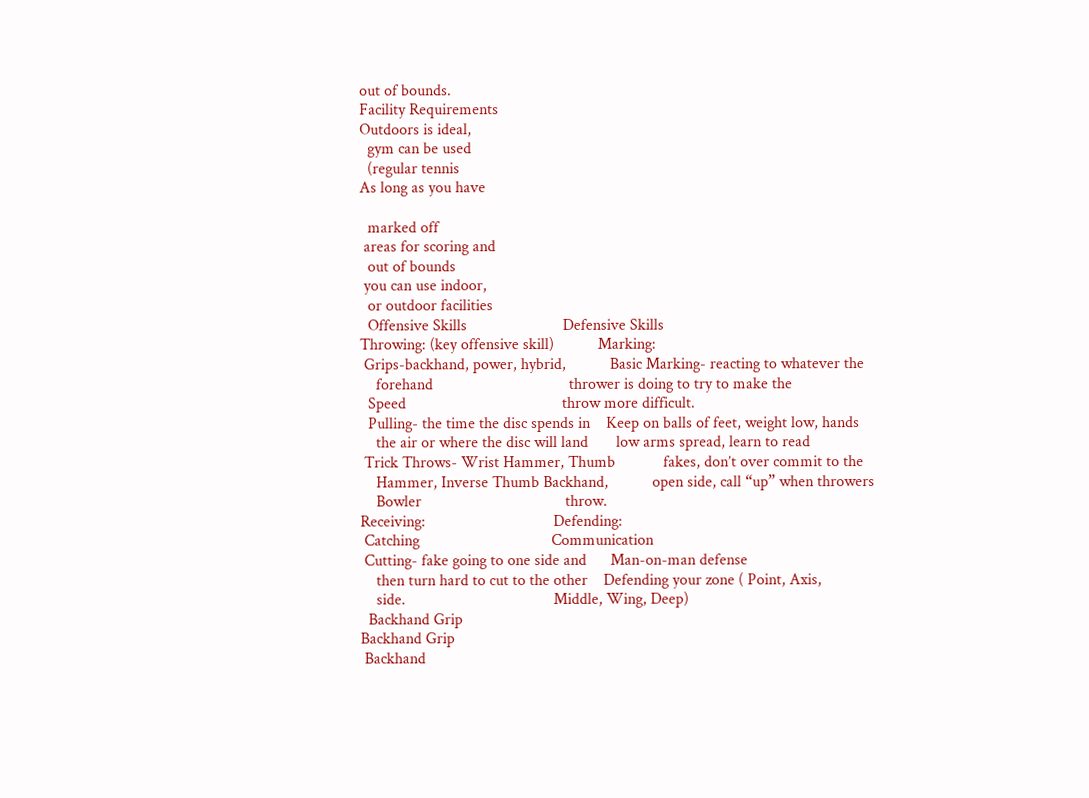out of bounds.
Facility Requirements
Outdoors is ideal,
  gym can be used
  (regular tennis
As long as you have

  marked off
 areas for scoring and
  out of bounds
 you can use indoor,
  or outdoor facilities
  Offensive Skills                        Defensive Skills
Throwing: (key offensive skill)           Marking:
 Grips-backhand, power, hybrid,           Basic Marking- reacting to whatever the
    forehand                                  thrower is doing to try to make the
  Speed                                       throw more difficult.
  Pulling- the time the disc spends in    Keep on balls of feet, weight low, hands
    the air or where the disc will land       low arms spread, learn to read
 Trick Throws- Wrist Hammer, Thumb            fakes, don’t over commit to the
    Hammer, Inverse Thumb Backhand,           open side, call “up” when throwers
    Bowler                                    throw.
Receiving:                                Defending:
 Catching                                 Communication
 Cutting- fake going to one side and      Man-on-man defense
    then turn hard to cut to the other    Defending your zone ( Point, Axis,
    side.                                     Middle, Wing, Deep)
  Backhand Grip
Backhand Grip
 Backhand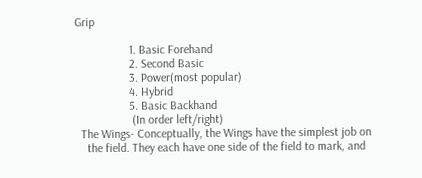Grip

                  1. Basic Forehand
                  2. Second Basic
                  3. Power(most popular)
                  4. Hybrid
                  5. Basic Backhand
                   (In order left/right)
  The Wings- Conceptually, the Wings have the simplest job on
    the field. They each have one side of the field to mark, and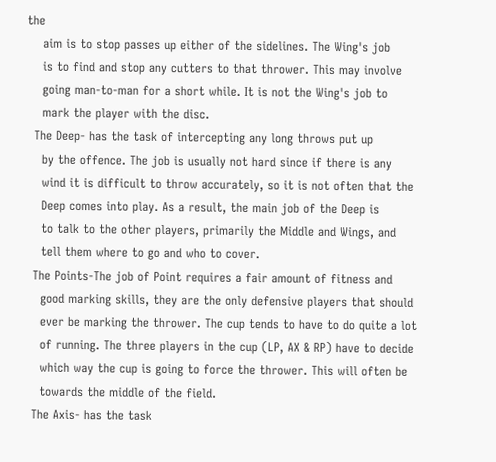the
    aim is to stop passes up either of the sidelines. The Wing's job
    is to find and stop any cutters to that thrower. This may involve
    going man-to-man for a short while. It is not the Wing's job to
    mark the player with the disc.
  The Deep- has the task of intercepting any long throws put up
    by the offence. The job is usually not hard since if there is any
    wind it is difficult to throw accurately, so it is not often that the
    Deep comes into play. As a result, the main job of the Deep is
    to talk to the other players, primarily the Middle and Wings, and
    tell them where to go and who to cover.
  The Points-The job of Point requires a fair amount of fitness and
    good marking skills, they are the only defensive players that should
    ever be marking the thrower. The cup tends to have to do quite a lot
    of running. The three players in the cup (LP, AX & RP) have to decide
    which way the cup is going to force the thrower. This will often be
    towards the middle of the field.
  The Axis- has the task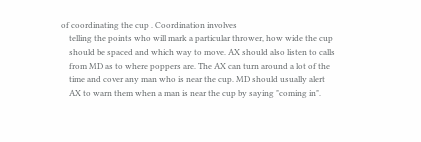of coordinating the cup . Coordination involves
    telling the points who will mark a particular thrower, how wide the cup
    should be spaced and which way to move. AX should also listen to calls
    from MD as to where poppers are. The AX can turn around a lot of the
    time and cover any man who is near the cup. MD should usually alert
    AX to warn them when a man is near the cup by saying "coming in".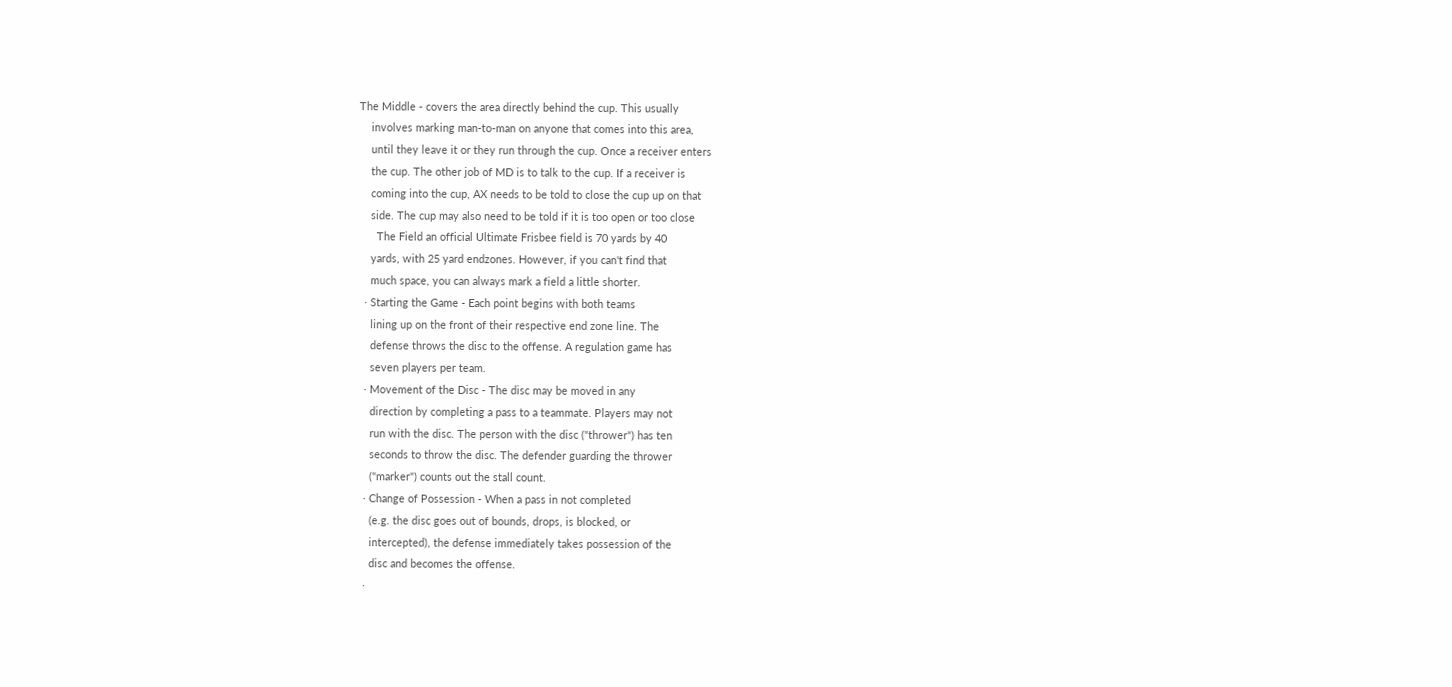The Middle - covers the area directly behind the cup. This usually
    involves marking man-to-man on anyone that comes into this area,
    until they leave it or they run through the cup. Once a receiver enters
    the cup. The other job of MD is to talk to the cup. If a receiver is
    coming into the cup, AX needs to be told to close the cup up on that
    side. The cup may also need to be told if it is too open or too close
      The Field an official Ultimate Frisbee field is 70 yards by 40
    yards, with 25 yard endzones. However, if you can't find that
    much space, you can always mark a field a little shorter.
  · Starting the Game - Each point begins with both teams
    lining up on the front of their respective end zone line. The
    defense throws the disc to the offense. A regulation game has
    seven players per team.
  · Movement of the Disc - The disc may be moved in any
    direction by completing a pass to a teammate. Players may not
    run with the disc. The person with the disc ("thrower") has ten
    seconds to throw the disc. The defender guarding the thrower
    ("marker") counts out the stall count.
  · Change of Possession - When a pass in not completed
    (e.g. the disc goes out of bounds, drops, is blocked, or
    intercepted), the defense immediately takes possession of the
    disc and becomes the offense.
  ·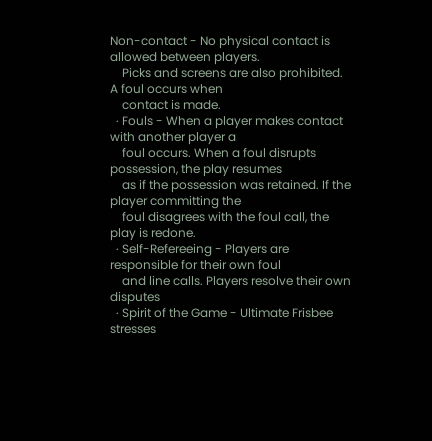Non-contact - No physical contact is allowed between players.
    Picks and screens are also prohibited. A foul occurs when
    contact is made.
  · Fouls - When a player makes contact with another player a
    foul occurs. When a foul disrupts possession, the play resumes
    as if the possession was retained. If the player committing the
    foul disagrees with the foul call, the play is redone.
  · Self-Refereeing - Players are responsible for their own foul
    and line calls. Players resolve their own disputes
  · Spirit of the Game - Ultimate Frisbee stresses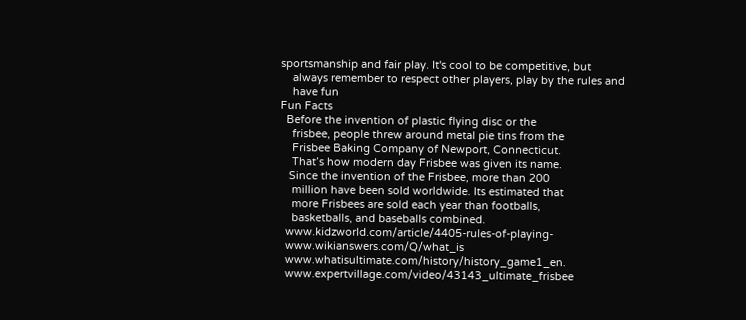sportsmanship and fair play. It's cool to be competitive, but
    always remember to respect other players, play by the rules and
    have fun
Fun Facts
  Before the invention of plastic flying disc or the
    frisbee, people threw around metal pie tins from the
    Frisbee Baking Company of Newport, Connecticut.
    That’s how modern day Frisbee was given its name.
   Since the invention of the Frisbee, more than 200
    million have been sold worldwide. Its estimated that
    more Frisbees are sold each year than footballs,
    basketballs, and baseballs combined.
  www.kidzworld.com/article/4405-rules-of-playing-
  www.wikianswers.com/Q/what_is
  www.whatisultimate.com/history/history_game1_en.
  www.expertvillage.com/video/43143_ultimate_frisbee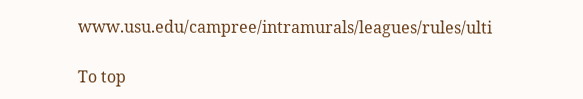www.usu.edu/campree/intramurals/leagues/rules/ulti

To top